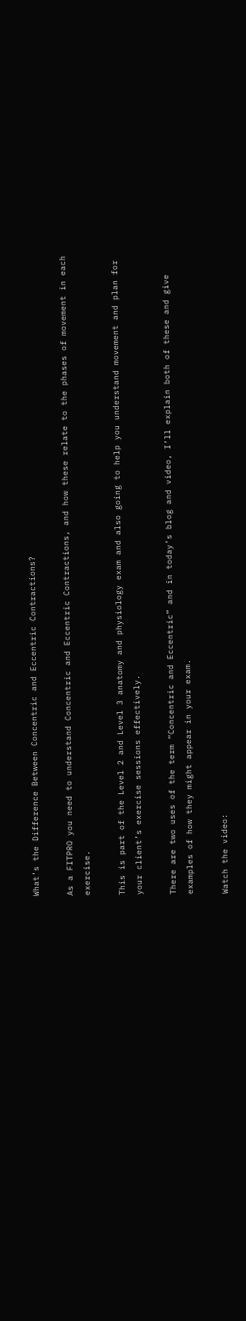What’s the Difference Between Concentric and Eccentric Contractions?

As a FITPRO you need to understand Concentric and Eccentric Contractions, and how these relate to the phases of movement in each exercise.

This is part of the Level 2 and Level 3 anatomy and physiology exam and also going to help you understand movement and plan for your client’s exercise sessions effectively.

There are two uses of the term “Concentric and Eccentric” and in today’s blog and video, I’ll explain both of these and give examples of how they might appear in your exam.

Watch the video: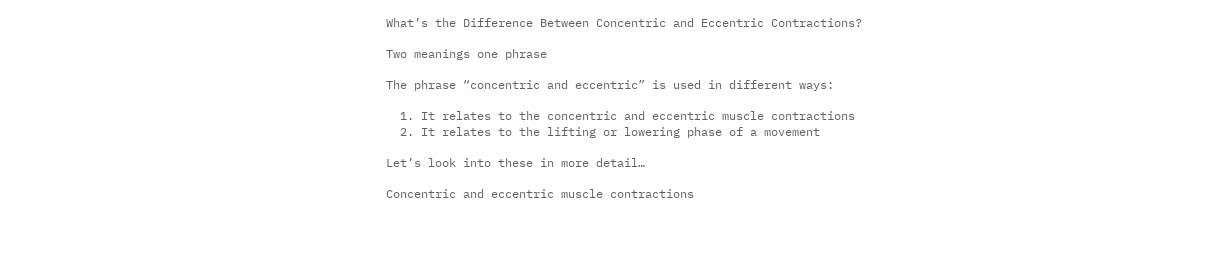What’s the Difference Between Concentric and Eccentric Contractions?

Two meanings one phrase

The phrase “concentric and eccentric” is used in different ways:

  1. It relates to the concentric and eccentric muscle contractions
  2. It relates to the lifting or lowering phase of a movement

Let’s look into these in more detail…

Concentric and eccentric muscle contractions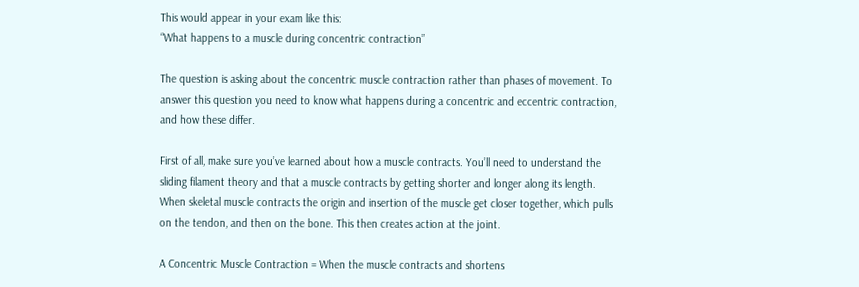This would appear in your exam like this:
“What happens to a muscle during concentric contraction”

The question is asking about the concentric muscle contraction rather than phases of movement. To answer this question you need to know what happens during a concentric and eccentric contraction, and how these differ.

First of all, make sure you’ve learned about how a muscle contracts. You’ll need to understand the sliding filament theory and that a muscle contracts by getting shorter and longer along its length. When skeletal muscle contracts the origin and insertion of the muscle get closer together, which pulls on the tendon, and then on the bone. This then creates action at the joint.

A Concentric Muscle Contraction = When the muscle contracts and shortens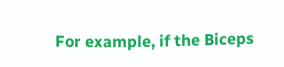For example, if the Biceps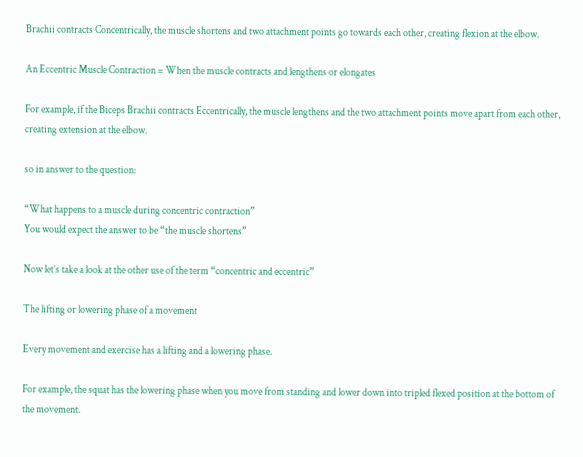Brachii contracts Concentrically, the muscle shortens and two attachment points go towards each other, creating flexion at the elbow.

An Eccentric Muscle Contraction = When the muscle contracts and lengthens or elongates

For example, if the Biceps Brachii contracts Eccentrically, the muscle lengthens and the two attachment points move apart from each other, creating extension at the elbow.

so in answer to the question:

“What happens to a muscle during concentric contraction”
You would expect the answer to be “the muscle shortens”

Now let’s take a look at the other use of the term “concentric and eccentric”

The lifting or lowering phase of a movement

Every movement and exercise has a lifting and a lowering phase.

For example, the squat has the lowering phase when you move from standing and lower down into tripled flexed position at the bottom of the movement.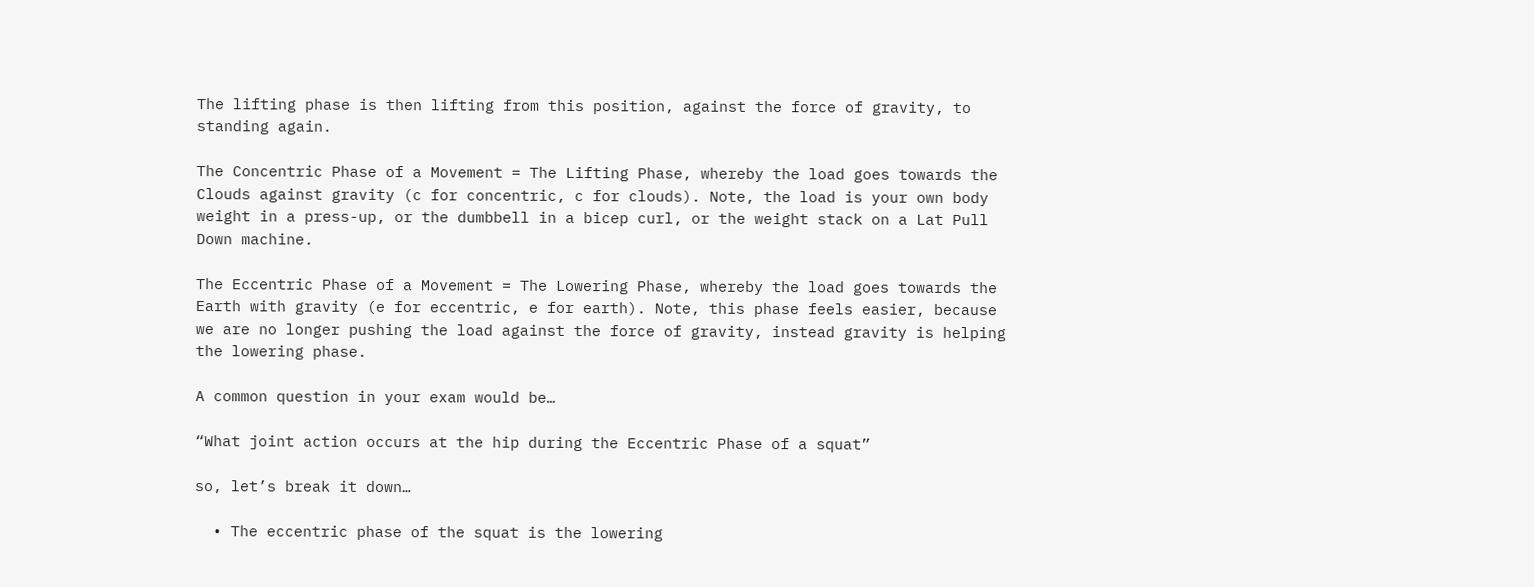The lifting phase is then lifting from this position, against the force of gravity, to standing again.

The Concentric Phase of a Movement = The Lifting Phase, whereby the load goes towards the Clouds against gravity (c for concentric, c for clouds). Note, the load is your own body weight in a press-up, or the dumbbell in a bicep curl, or the weight stack on a Lat Pull Down machine.

The Eccentric Phase of a Movement = The Lowering Phase, whereby the load goes towards the Earth with gravity (e for eccentric, e for earth). Note, this phase feels easier, because we are no longer pushing the load against the force of gravity, instead gravity is helping the lowering phase.

A common question in your exam would be…

“What joint action occurs at the hip during the Eccentric Phase of a squat”

so, let’s break it down…

  • The eccentric phase of the squat is the lowering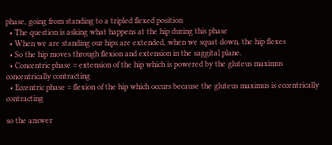phase, going from standing to a tripled flexed position
  • The question is asking what happens at the hip during this phase
  • When we are standing our hips are extended, when we squat down, the hip flexes
  • So the hip moves through flexion and extension in the saggital plane.
  • Concentric phase = extension of the hip which is powered by the gluteus maximus concentrically contracting
  • Eccentric phase = flexion of the hip which occurs because the gluteus maximus is eccentrically contracting

so the answer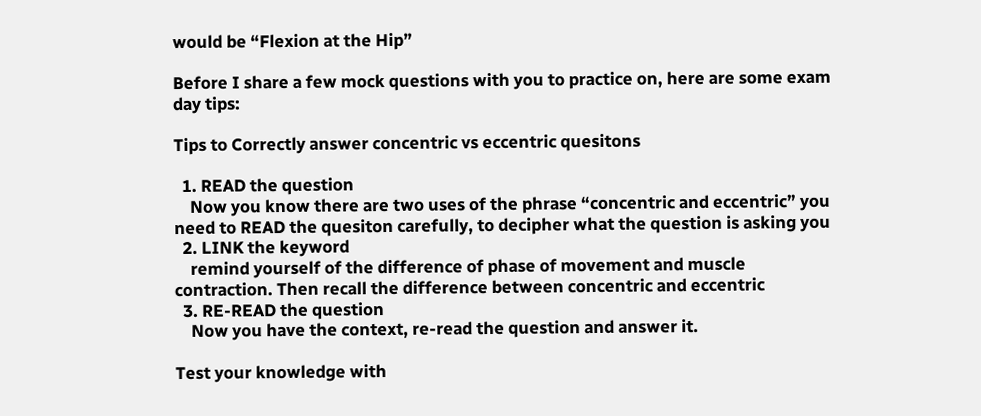would be “Flexion at the Hip”

Before I share a few mock questions with you to practice on, here are some exam day tips:

Tips to Correctly answer concentric vs eccentric quesitons

  1. READ the question
    Now you know there are two uses of the phrase “concentric and eccentric” you need to READ the quesiton carefully, to decipher what the question is asking you
  2. LINK the keyword
    remind yourself of the difference of phase of movement and muscle contraction. Then recall the difference between concentric and eccentric
  3. RE-READ the question
    Now you have the context, re-read the question and answer it.

Test your knowledge with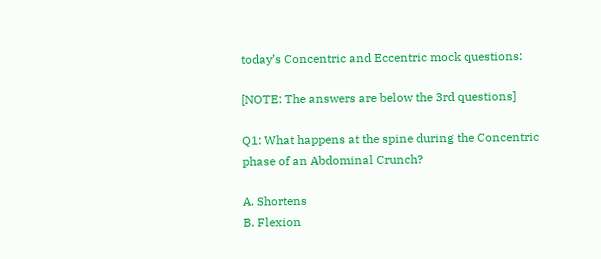today’s Concentric and Eccentric mock questions:

[NOTE: The answers are below the 3rd questions]

Q1: What happens at the spine during the Concentric phase of an Abdominal Crunch?

A. Shortens
B. Flexion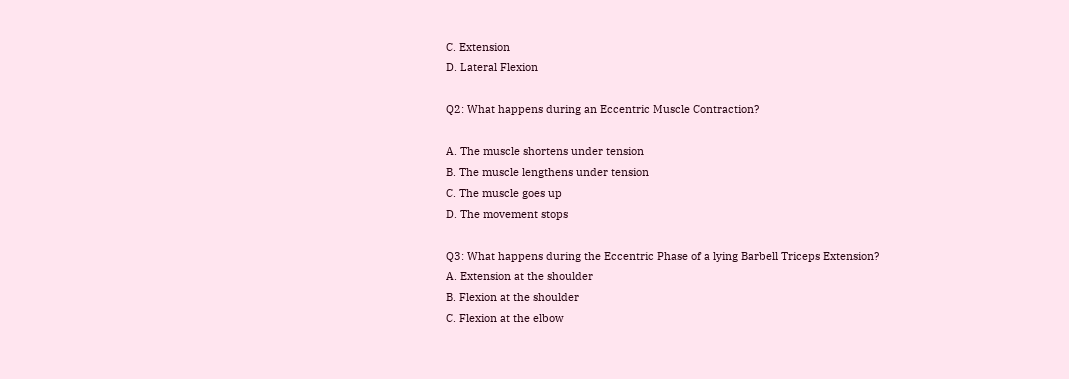C. Extension
D. Lateral Flexion

Q2: What happens during an Eccentric Muscle Contraction?

A. The muscle shortens under tension
B. The muscle lengthens under tension
C. The muscle goes up
D. The movement stops

Q3: What happens during the Eccentric Phase of a lying Barbell Triceps Extension?
A. Extension at the shoulder
B. Flexion at the shoulder
C. Flexion at the elbow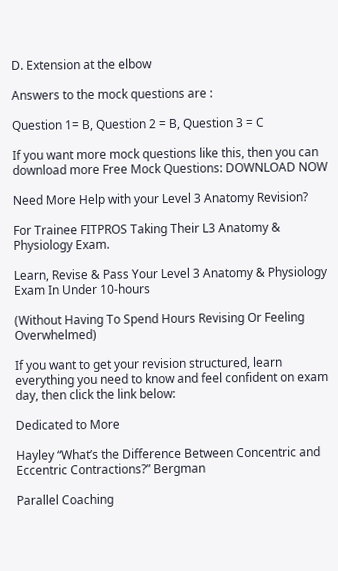D. Extension at the elbow

Answers to the mock questions are :

Question 1= B, Question 2 = B, Question 3 = C

If you want more mock questions like this, then you can download more Free Mock Questions: DOWNLOAD NOW

Need More Help with your Level 3 Anatomy Revision?

For Trainee FITPROS Taking Their L3 Anatomy & Physiology Exam.

Learn, Revise & Pass Your Level 3 Anatomy & Physiology Exam In Under 10-hours

(Without Having To Spend Hours Revising Or Feeling Overwhelmed)

If you want to get your revision structured, learn everything you need to know and feel confident on exam day, then click the link below:

Dedicated to More

Hayley “What’s the Difference Between Concentric and Eccentric Contractions?” Bergman

Parallel Coaching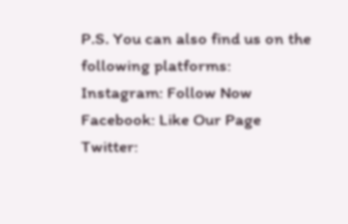P.S. You can also find us on the following platforms:
Instagram: Follow Now
Facebook: Like Our Page
Twitter: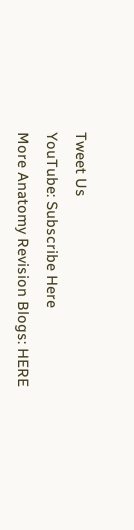Tweet Us
YouTube: Subscribe Here
More Anatomy Revision Blogs: HERE